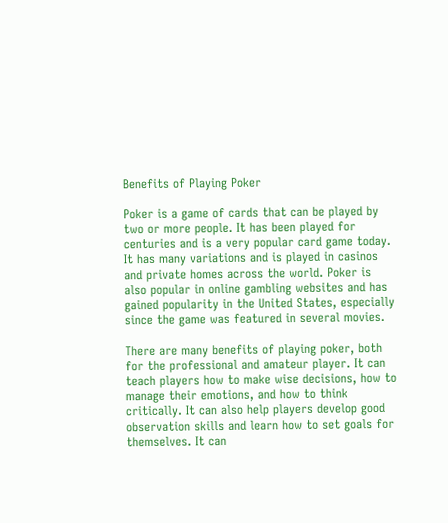Benefits of Playing Poker

Poker is a game of cards that can be played by two or more people. It has been played for centuries and is a very popular card game today. It has many variations and is played in casinos and private homes across the world. Poker is also popular in online gambling websites and has gained popularity in the United States, especially since the game was featured in several movies.

There are many benefits of playing poker, both for the professional and amateur player. It can teach players how to make wise decisions, how to manage their emotions, and how to think critically. It can also help players develop good observation skills and learn how to set goals for themselves. It can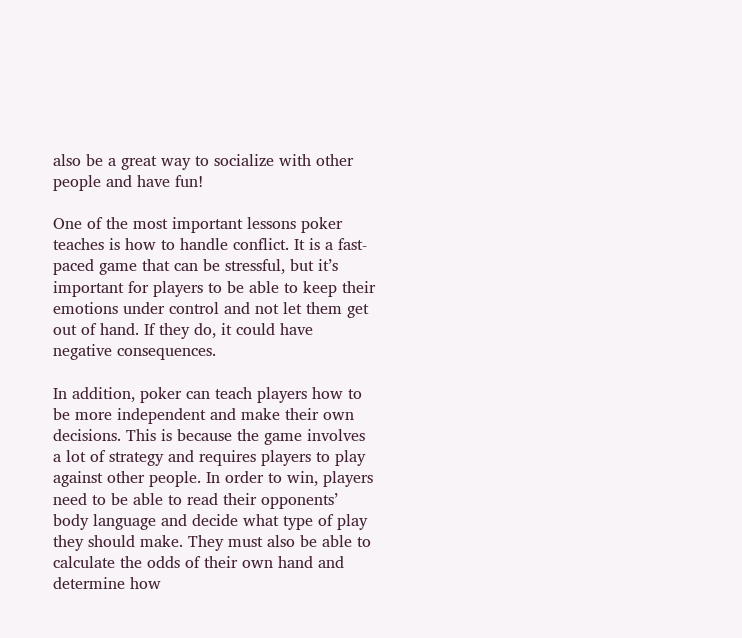also be a great way to socialize with other people and have fun!

One of the most important lessons poker teaches is how to handle conflict. It is a fast-paced game that can be stressful, but it’s important for players to be able to keep their emotions under control and not let them get out of hand. If they do, it could have negative consequences.

In addition, poker can teach players how to be more independent and make their own decisions. This is because the game involves a lot of strategy and requires players to play against other people. In order to win, players need to be able to read their opponents’ body language and decide what type of play they should make. They must also be able to calculate the odds of their own hand and determine how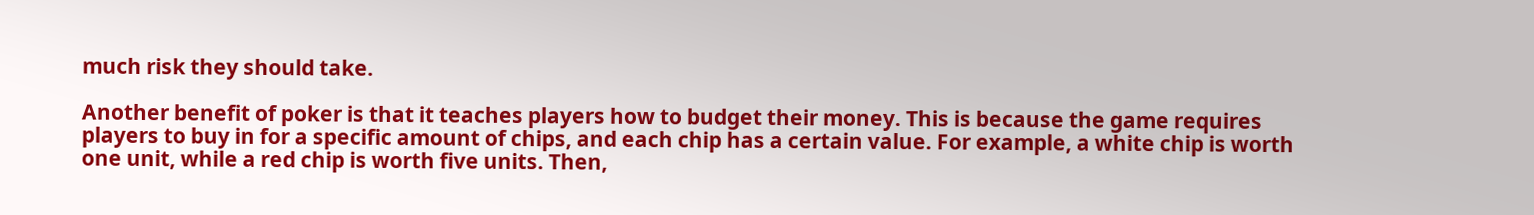much risk they should take.

Another benefit of poker is that it teaches players how to budget their money. This is because the game requires players to buy in for a specific amount of chips, and each chip has a certain value. For example, a white chip is worth one unit, while a red chip is worth five units. Then,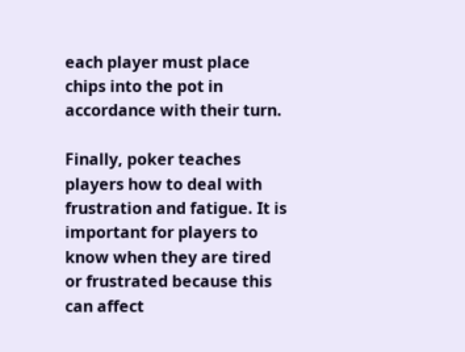each player must place chips into the pot in accordance with their turn.

Finally, poker teaches players how to deal with frustration and fatigue. It is important for players to know when they are tired or frustrated because this can affect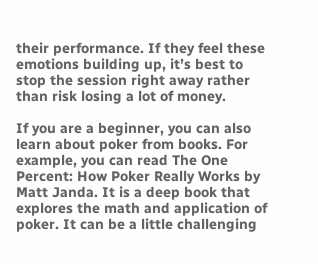their performance. If they feel these emotions building up, it’s best to stop the session right away rather than risk losing a lot of money.

If you are a beginner, you can also learn about poker from books. For example, you can read The One Percent: How Poker Really Works by Matt Janda. It is a deep book that explores the math and application of poker. It can be a little challenging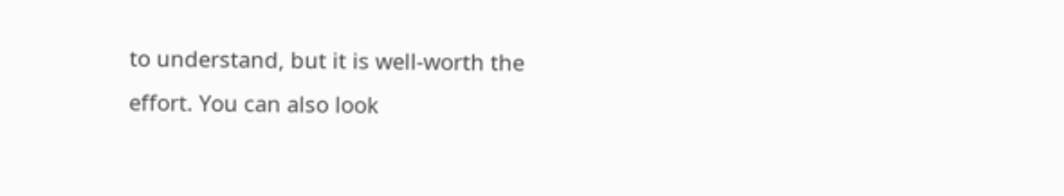to understand, but it is well-worth the effort. You can also look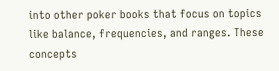into other poker books that focus on topics like balance, frequencies, and ranges. These concepts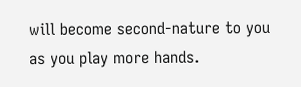will become second-nature to you as you play more hands.